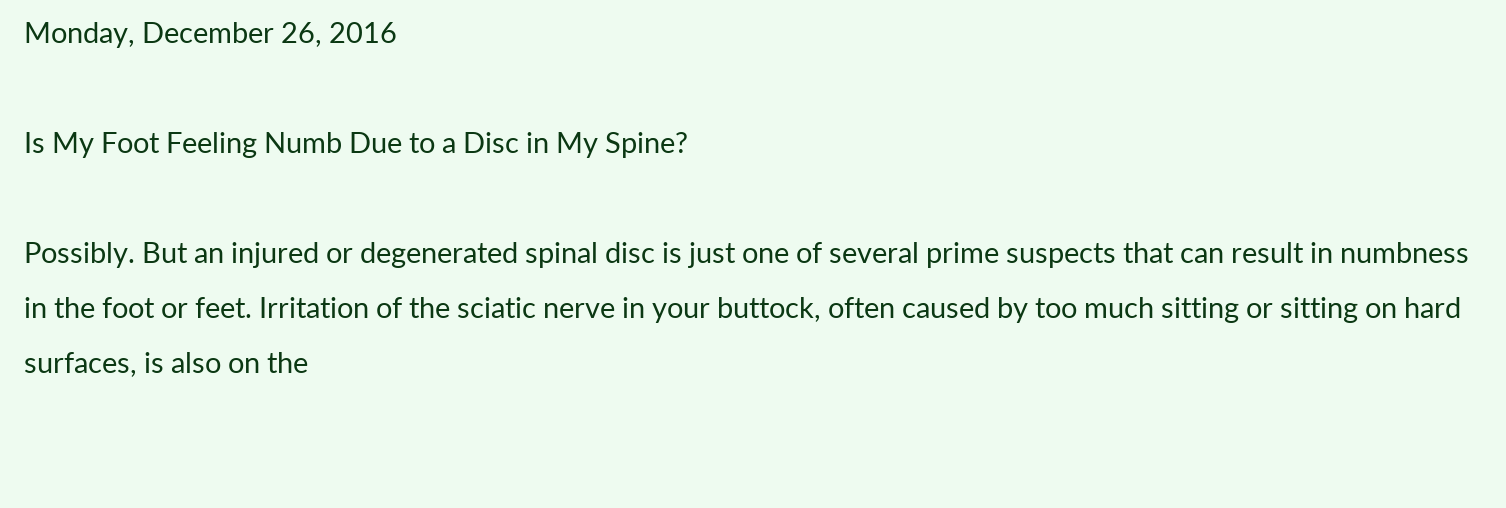Monday, December 26, 2016

Is My Foot Feeling Numb Due to a Disc in My Spine?

Possibly. But an injured or degenerated spinal disc is just one of several prime suspects that can result in numbness in the foot or feet. Irritation of the sciatic nerve in your buttock, often caused by too much sitting or sitting on hard surfaces, is also on the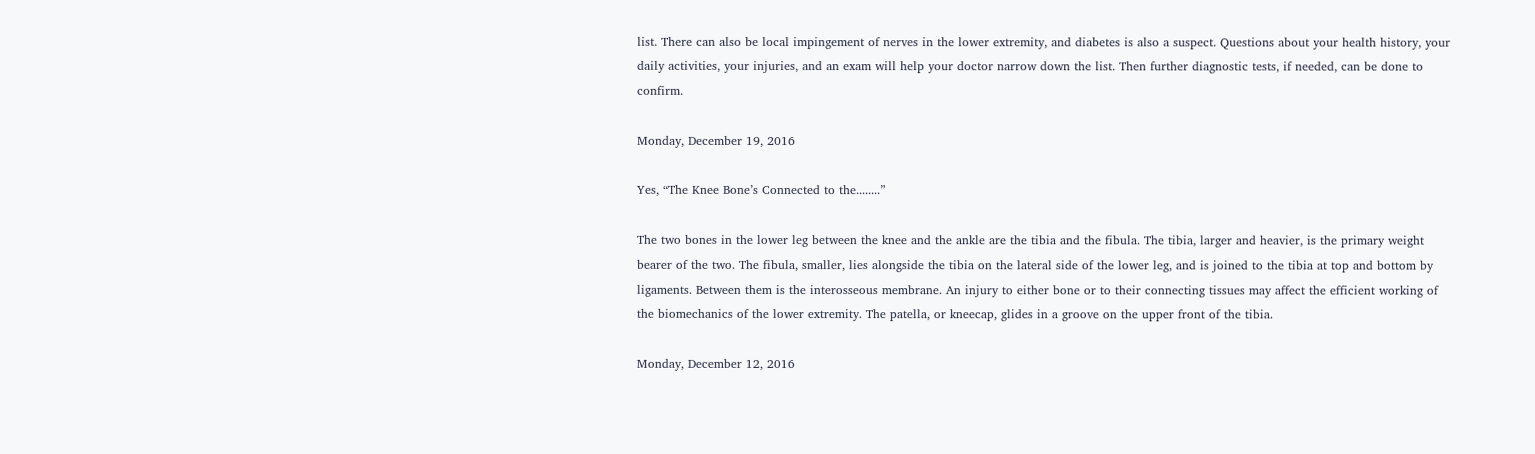list. There can also be local impingement of nerves in the lower extremity, and diabetes is also a suspect. Questions about your health history, your daily activities, your injuries, and an exam will help your doctor narrow down the list. Then further diagnostic tests, if needed, can be done to confirm.

Monday, December 19, 2016

Yes, “The Knee Bone’s Connected to the........”

The two bones in the lower leg between the knee and the ankle are the tibia and the fibula. The tibia, larger and heavier, is the primary weight bearer of the two. The fibula, smaller, lies alongside the tibia on the lateral side of the lower leg, and is joined to the tibia at top and bottom by ligaments. Between them is the interosseous membrane. An injury to either bone or to their connecting tissues may affect the efficient working of the biomechanics of the lower extremity. The patella, or kneecap, glides in a groove on the upper front of the tibia.

Monday, December 12, 2016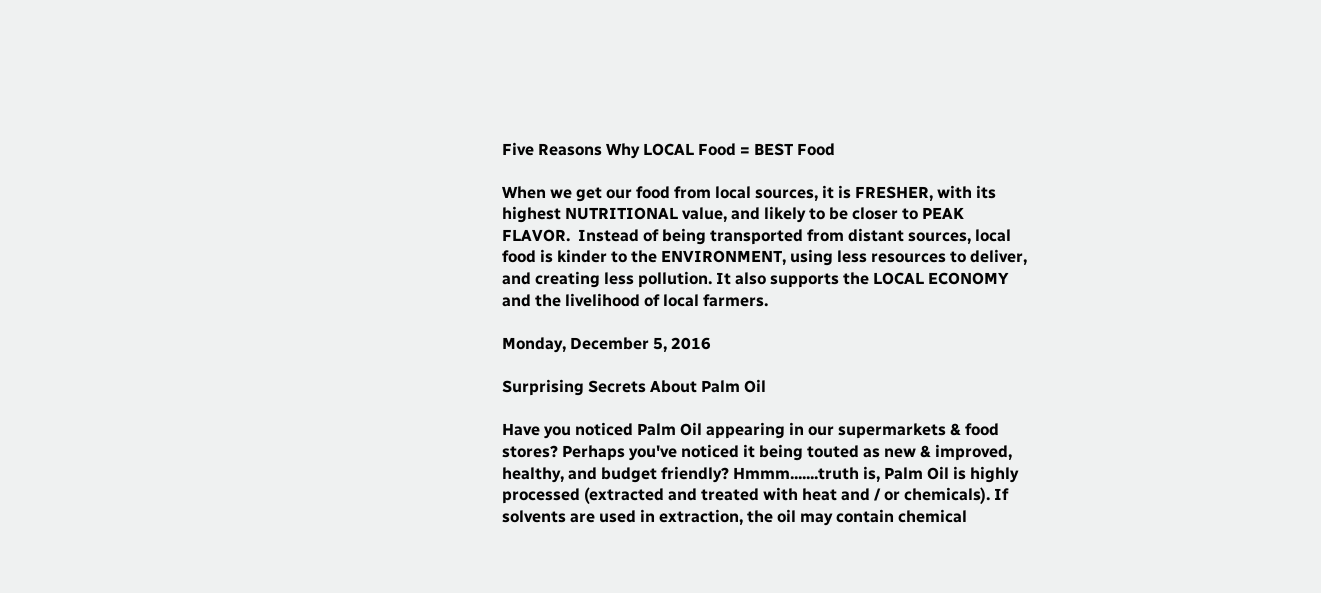Five Reasons Why LOCAL Food = BEST Food

When we get our food from local sources, it is FRESHER, with its highest NUTRITIONAL value, and likely to be closer to PEAK FLAVOR.  Instead of being transported from distant sources, local food is kinder to the ENVIRONMENT, using less resources to deliver, and creating less pollution. It also supports the LOCAL ECONOMY and the livelihood of local farmers.

Monday, December 5, 2016

Surprising Secrets About Palm Oil

Have you noticed Palm Oil appearing in our supermarkets & food stores? Perhaps you've noticed it being touted as new & improved, healthy, and budget friendly? Hmmm.......truth is, Palm Oil is highly processed (extracted and treated with heat and / or chemicals). If solvents are used in extraction, the oil may contain chemical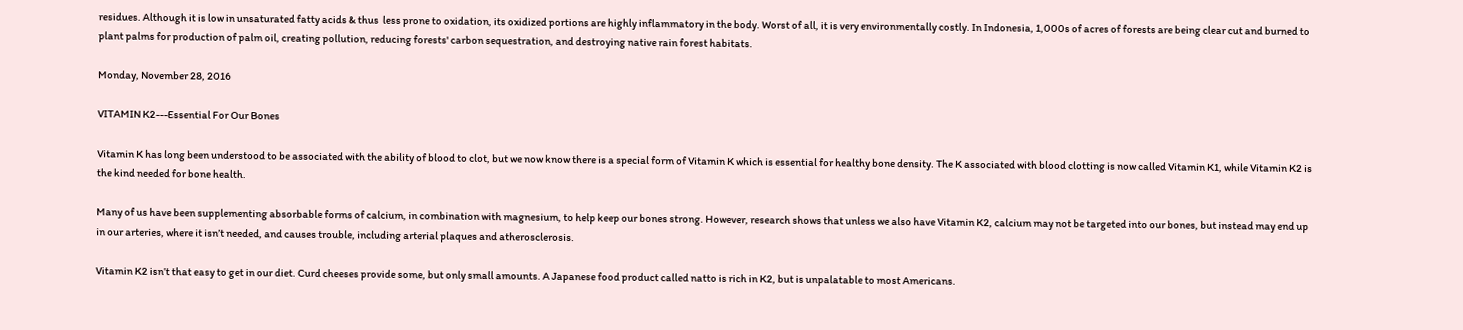residues. Although it is low in unsaturated fatty acids & thus  less prone to oxidation, its oxidized portions are highly inflammatory in the body. Worst of all, it is very environmentally costly. In Indonesia, 1,000s of acres of forests are being clear cut and burned to plant palms for production of palm oil, creating pollution, reducing forests' carbon sequestration, and destroying native rain forest habitats.

Monday, November 28, 2016

VITAMIN K2---Essential For Our Bones

Vitamin K has long been understood to be associated with the ability of blood to clot, but we now know there is a special form of Vitamin K which is essential for healthy bone density. The K associated with blood clotting is now called Vitamin K1, while Vitamin K2 is the kind needed for bone health.

Many of us have been supplementing absorbable forms of calcium, in combination with magnesium, to help keep our bones strong. However, research shows that unless we also have Vitamin K2, calcium may not be targeted into our bones, but instead may end up in our arteries, where it isn’t needed, and causes trouble, including arterial plaques and atherosclerosis.

Vitamin K2 isn’t that easy to get in our diet. Curd cheeses provide some, but only small amounts. A Japanese food product called natto is rich in K2, but is unpalatable to most Americans.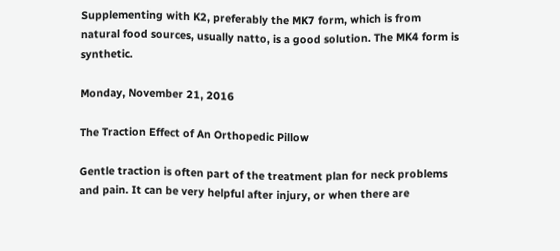Supplementing with K2, preferably the MK7 form, which is from natural food sources, usually natto, is a good solution. The MK4 form is synthetic.

Monday, November 21, 2016

The Traction Effect of An Orthopedic Pillow

Gentle traction is often part of the treatment plan for neck problems and pain. It can be very helpful after injury, or when there are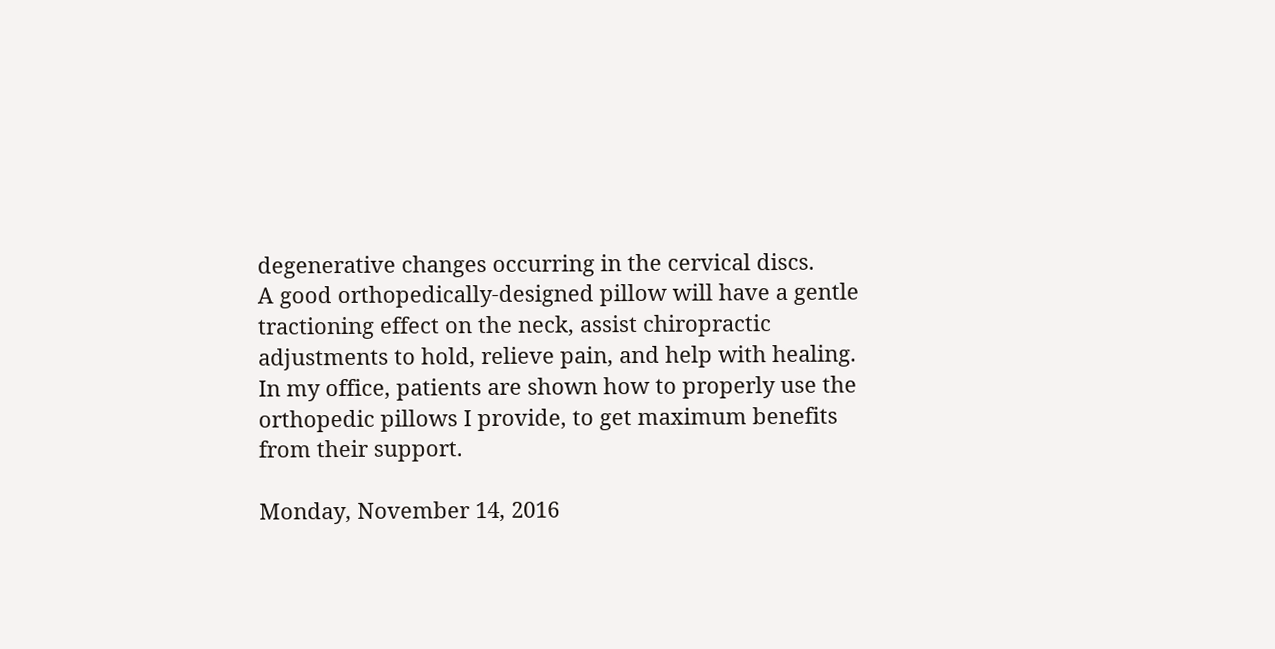degenerative changes occurring in the cervical discs.
A good orthopedically-designed pillow will have a gentle tractioning effect on the neck, assist chiropractic adjustments to hold, relieve pain, and help with healing. In my office, patients are shown how to properly use the orthopedic pillows I provide, to get maximum benefits from their support.

Monday, November 14, 2016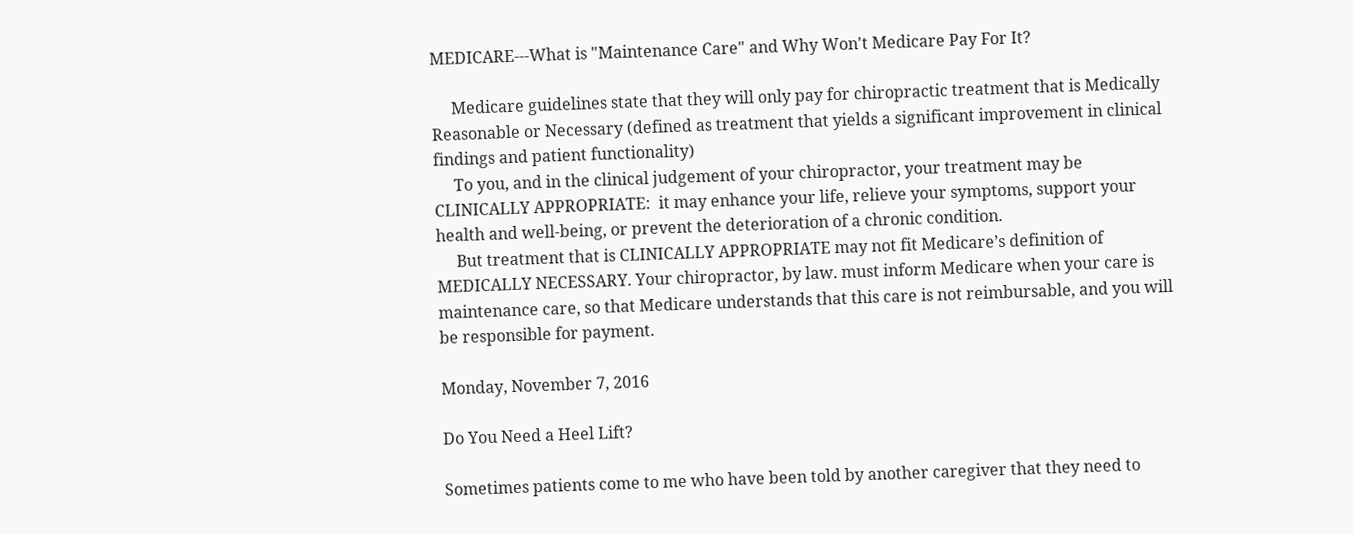MEDICARE---What is "Maintenance Care" and Why Won't Medicare Pay For It?

     Medicare guidelines state that they will only pay for chiropractic treatment that is Medically Reasonable or Necessary (defined as treatment that yields a significant improvement in clinical findings and patient functionality)
     To you, and in the clinical judgement of your chiropractor, your treatment may be CLINICALLY APPROPRIATE:  it may enhance your life, relieve your symptoms, support your health and well-being, or prevent the deterioration of a chronic condition.
     But treatment that is CLINICALLY APPROPRIATE may not fit Medicare’s definition of MEDICALLY NECESSARY. Your chiropractor, by law. must inform Medicare when your care is maintenance care, so that Medicare understands that this care is not reimbursable, and you will be responsible for payment.

Monday, November 7, 2016

Do You Need a Heel Lift?

Sometimes patients come to me who have been told by another caregiver that they need to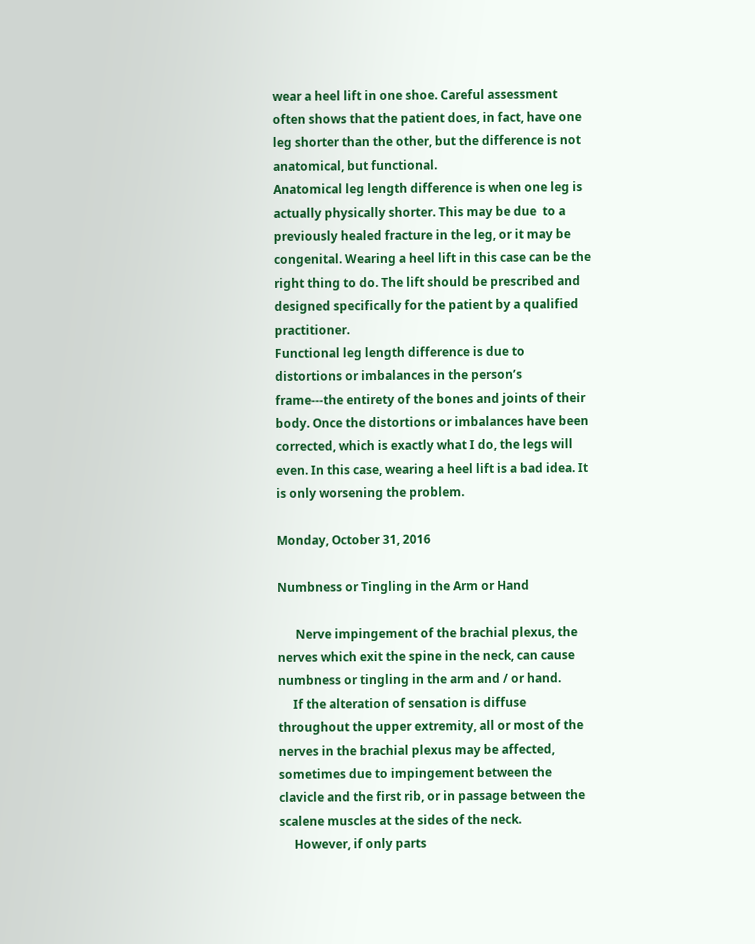wear a heel lift in one shoe. Careful assessment often shows that the patient does, in fact, have one leg shorter than the other, but the difference is not anatomical, but functional.
Anatomical leg length difference is when one leg is actually physically shorter. This may be due  to a previously healed fracture in the leg, or it may be congenital. Wearing a heel lift in this case can be the right thing to do. The lift should be prescribed and designed specifically for the patient by a qualified practitioner.
Functional leg length difference is due to distortions or imbalances in the person’s frame---the entirety of the bones and joints of their body. Once the distortions or imbalances have been corrected, which is exactly what I do, the legs will even. In this case, wearing a heel lift is a bad idea. It is only worsening the problem.

Monday, October 31, 2016

Numbness or Tingling in the Arm or Hand

      Nerve impingement of the brachial plexus, the nerves which exit the spine in the neck, can cause numbness or tingling in the arm and / or hand.
     If the alteration of sensation is diffuse throughout the upper extremity, all or most of the nerves in the brachial plexus may be affected, sometimes due to impingement between the clavicle and the first rib, or in passage between the scalene muscles at the sides of the neck.
     However, if only parts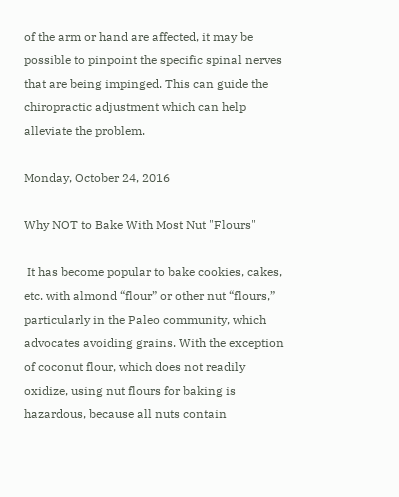of the arm or hand are affected, it may be possible to pinpoint the specific spinal nerves that are being impinged. This can guide the chiropractic adjustment which can help alleviate the problem.

Monday, October 24, 2016

Why NOT to Bake With Most Nut "Flours"

 It has become popular to bake cookies, cakes, etc. with almond “flour” or other nut “flours,” particularly in the Paleo community, which advocates avoiding grains. With the exception of coconut flour, which does not readily oxidize, using nut flours for baking is hazardous, because all nuts contain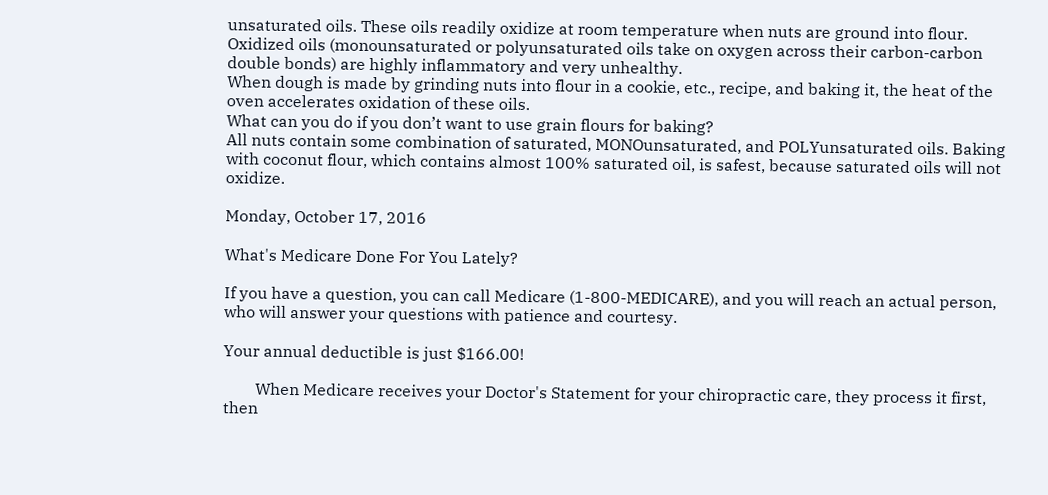unsaturated oils. These oils readily oxidize at room temperature when nuts are ground into flour.
Oxidized oils (monounsaturated or polyunsaturated oils take on oxygen across their carbon-carbon double bonds) are highly inflammatory and very unhealthy.
When dough is made by grinding nuts into flour in a cookie, etc., recipe, and baking it, the heat of the oven accelerates oxidation of these oils.
What can you do if you don’t want to use grain flours for baking?
All nuts contain some combination of saturated, MONOunsaturated, and POLYunsaturated oils. Baking with coconut flour, which contains almost 100% saturated oil, is safest, because saturated oils will not oxidize.

Monday, October 17, 2016

What's Medicare Done For You Lately?

If you have a question, you can call Medicare (1-800-MEDICARE), and you will reach an actual person, who will answer your questions with patience and courtesy.

Your annual deductible is just $166.00!

        When Medicare receives your Doctor's Statement for your chiropractic care, they process it first, then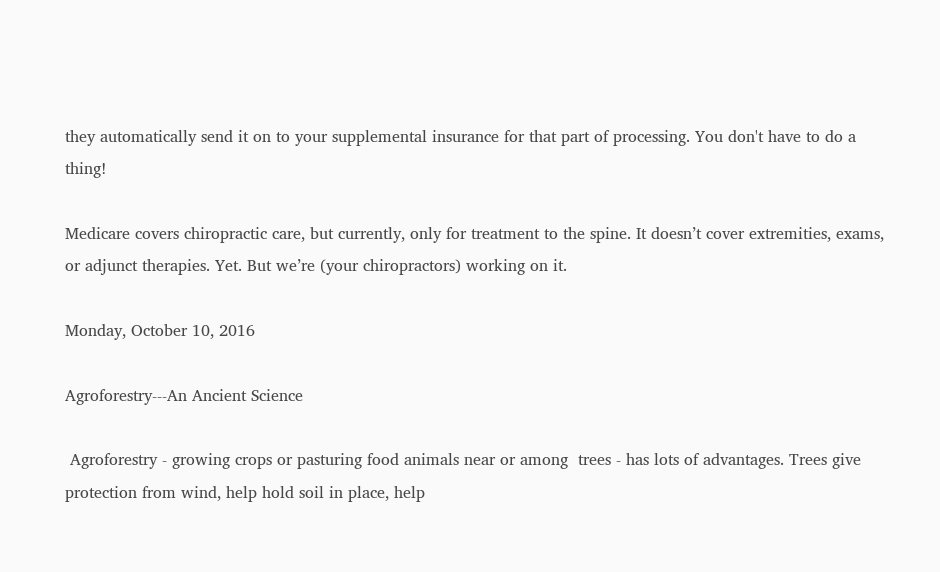they automatically send it on to your supplemental insurance for that part of processing. You don't have to do a thing!

Medicare covers chiropractic care, but currently, only for treatment to the spine. It doesn’t cover extremities, exams, or adjunct therapies. Yet. But we’re (your chiropractors) working on it.

Monday, October 10, 2016

Agroforestry---An Ancient Science

 Agroforestry - growing crops or pasturing food animals near or among  trees - has lots of advantages. Trees give protection from wind, help hold soil in place, help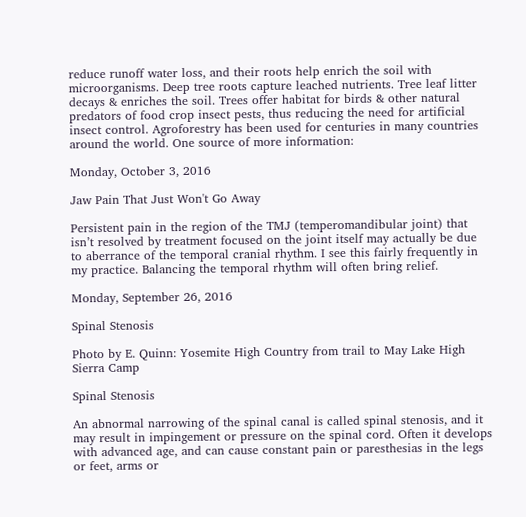reduce runoff water loss, and their roots help enrich the soil with microorganisms. Deep tree roots capture leached nutrients. Tree leaf litter decays & enriches the soil. Trees offer habitat for birds & other natural predators of food crop insect pests, thus reducing the need for artificial insect control. Agroforestry has been used for centuries in many countries around the world. One source of more information:

Monday, October 3, 2016

Jaw Pain That Just Won't Go Away

Persistent pain in the region of the TMJ (temperomandibular joint) that isn’t resolved by treatment focused on the joint itself may actually be due to aberrance of the temporal cranial rhythm. I see this fairly frequently in my practice. Balancing the temporal rhythm will often bring relief.

Monday, September 26, 2016

Spinal Stenosis

Photo by E. Quinn: Yosemite High Country from trail to May Lake High Sierra Camp

Spinal Stenosis

An abnormal narrowing of the spinal canal is called spinal stenosis, and it may result in impingement or pressure on the spinal cord. Often it develops with advanced age, and can cause constant pain or paresthesias in the legs or feet, arms or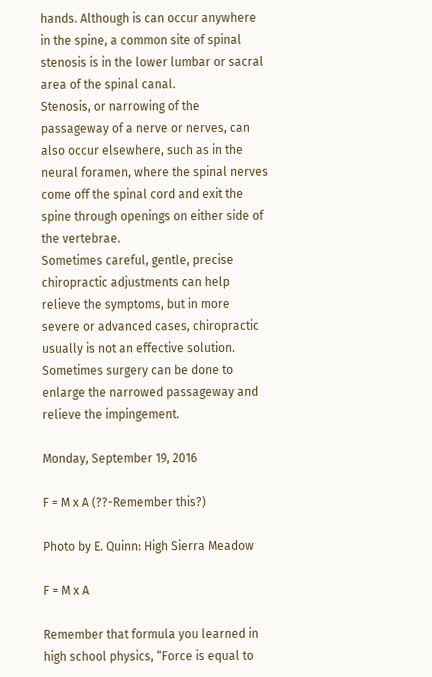hands. Although is can occur anywhere in the spine, a common site of spinal stenosis is in the lower lumbar or sacral area of the spinal canal.
Stenosis, or narrowing of the passageway of a nerve or nerves, can also occur elsewhere, such as in the neural foramen, where the spinal nerves come off the spinal cord and exit the spine through openings on either side of the vertebrae.
Sometimes careful, gentle, precise chiropractic adjustments can help relieve the symptoms, but in more severe or advanced cases, chiropractic usually is not an effective solution. Sometimes surgery can be done to enlarge the narrowed passageway and relieve the impingement.

Monday, September 19, 2016

F = M x A (??-Remember this?)

Photo by E. Quinn: High Sierra Meadow

F = M x A

Remember that formula you learned in high school physics, “Force is equal to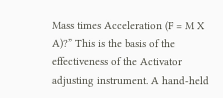Mass times Acceleration (F = M X A)?” This is the basis of the effectiveness of the Activator adjusting instrument. A hand-held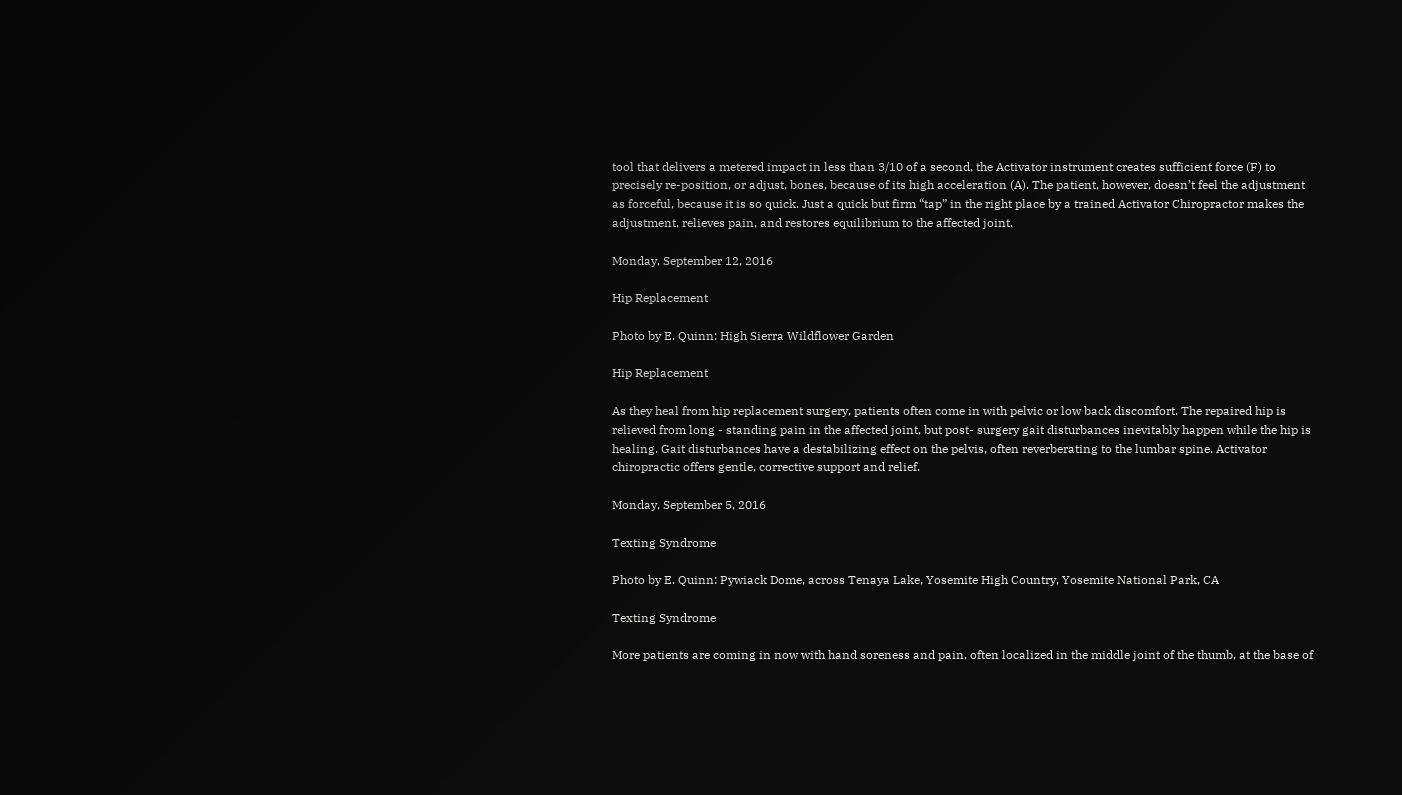tool that delivers a metered impact in less than 3/10 of a second, the Activator instrument creates sufficient force (F) to precisely re-position, or adjust, bones, because of its high acceleration (A). The patient, however, doesn’t feel the adjustment as forceful, because it is so quick. Just a quick but firm “tap” in the right place by a trained Activator Chiropractor makes the adjustment, relieves pain, and restores equilibrium to the affected joint.

Monday, September 12, 2016

Hip Replacement

Photo by E. Quinn: High Sierra Wildflower Garden

Hip Replacement

As they heal from hip replacement surgery, patients often come in with pelvic or low back discomfort. The repaired hip is relieved from long - standing pain in the affected joint, but post- surgery gait disturbances inevitably happen while the hip is healing. Gait disturbances have a destabilizing effect on the pelvis, often reverberating to the lumbar spine. Activator chiropractic offers gentle, corrective support and relief.

Monday, September 5, 2016

Texting Syndrome

Photo by E. Quinn: Pywiack Dome, across Tenaya Lake, Yosemite High Country, Yosemite National Park, CA

Texting Syndrome

More patients are coming in now with hand soreness and pain, often localized in the middle joint of the thumb, at the base of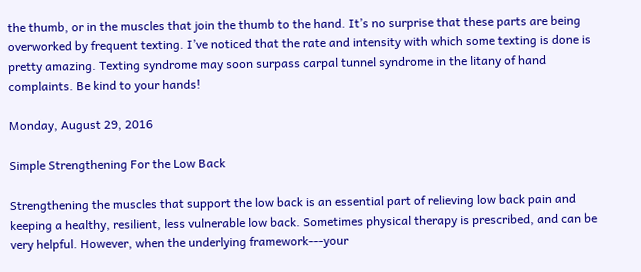the thumb, or in the muscles that join the thumb to the hand. It’s no surprise that these parts are being overworked by frequent texting. I’ve noticed that the rate and intensity with which some texting is done is pretty amazing. Texting syndrome may soon surpass carpal tunnel syndrome in the litany of hand complaints. Be kind to your hands!

Monday, August 29, 2016

Simple Strengthening For the Low Back

Strengthening the muscles that support the low back is an essential part of relieving low back pain and keeping a healthy, resilient, less vulnerable low back. Sometimes physical therapy is prescribed, and can be very helpful. However, when the underlying framework---your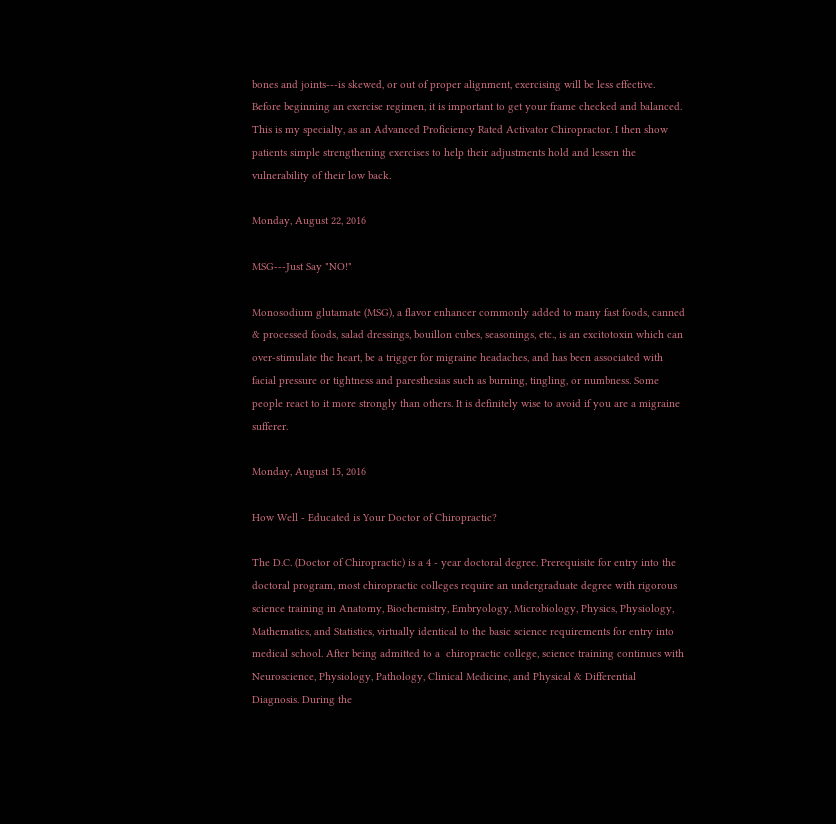bones and joints---is skewed, or out of proper alignment, exercising will be less effective. Before beginning an exercise regimen, it is important to get your frame checked and balanced. This is my specialty, as an Advanced Proficiency Rated Activator Chiropractor. I then show patients simple strengthening exercises to help their adjustments hold and lessen the vulnerability of their low back.

Monday, August 22, 2016

MSG---Just Say "NO!"

Monosodium glutamate (MSG), a flavor enhancer commonly added to many fast foods, canned & processed foods, salad dressings, bouillon cubes, seasonings, etc., is an excitotoxin which can over-stimulate the heart, be a trigger for migraine headaches, and has been associated with facial pressure or tightness and paresthesias such as burning, tingling, or numbness. Some people react to it more strongly than others. It is definitely wise to avoid if you are a migraine sufferer.

Monday, August 15, 2016

How Well - Educated is Your Doctor of Chiropractic?

The D.C. (Doctor of Chiropractic) is a 4 - year doctoral degree. Prerequisite for entry into the doctoral program, most chiropractic colleges require an undergraduate degree with rigorous science training in Anatomy, Biochemistry, Embryology, Microbiology, Physics, Physiology, Mathematics, and Statistics, virtually identical to the basic science requirements for entry into medical school. After being admitted to a  chiropractic college, science training continues with Neuroscience, Physiology, Pathology, Clinical Medicine, and Physical & Differential Diagnosis. During the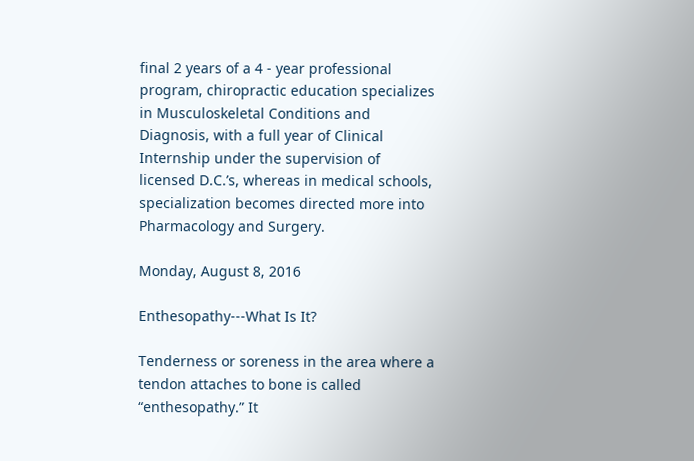final 2 years of a 4 - year professional program, chiropractic education specializes in Musculoskeletal Conditions and Diagnosis, with a full year of Clinical Internship under the supervision of licensed D.C.’s, whereas in medical schools, specialization becomes directed more into Pharmacology and Surgery.

Monday, August 8, 2016

Enthesopathy---What Is It?

Tenderness or soreness in the area where a tendon attaches to bone is called “enthesopathy.” It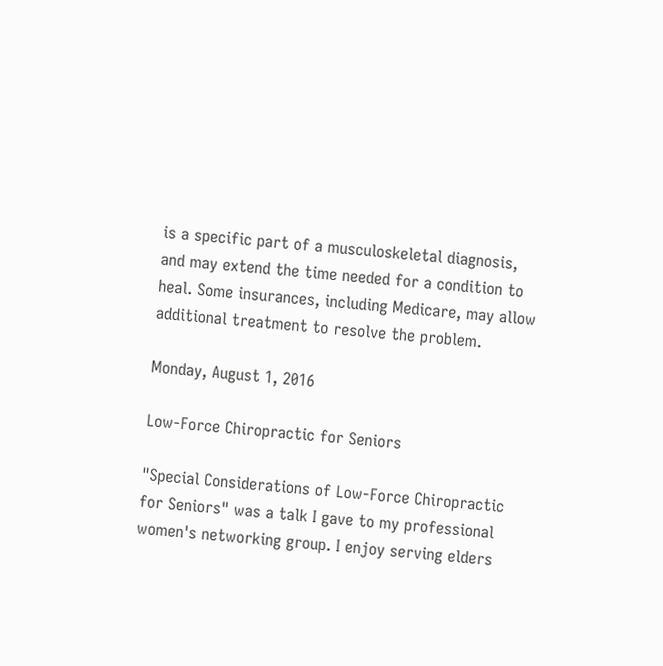is a specific part of a musculoskeletal diagnosis, and may extend the time needed for a condition to heal. Some insurances, including Medicare, may allow additional treatment to resolve the problem.

Monday, August 1, 2016

Low-Force Chiropractic for Seniors

"Special Considerations of Low-Force Chiropractic for Seniors" was a talk I gave to my professional women's networking group. I enjoy serving elders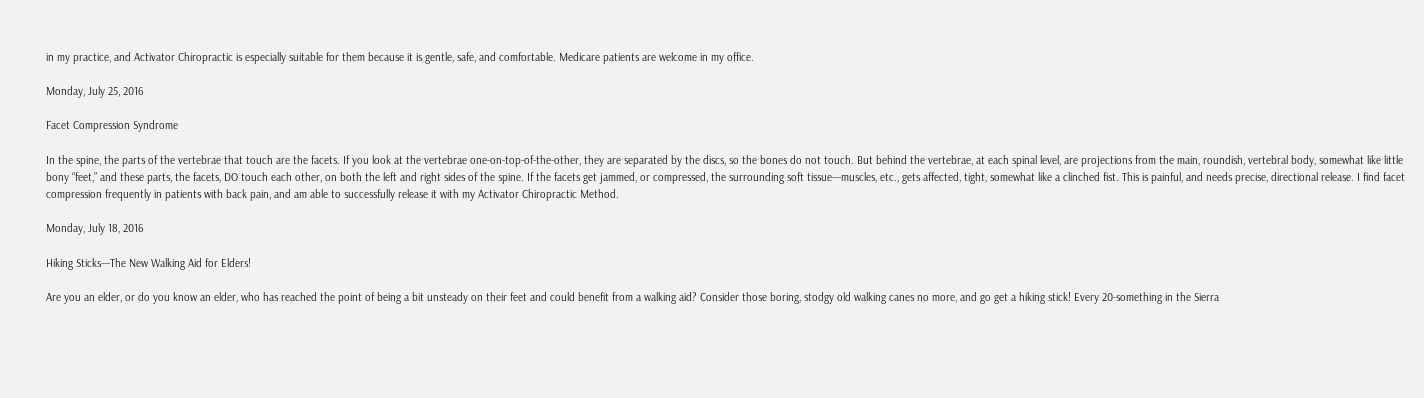in my practice, and Activator Chiropractic is especially suitable for them because it is gentle, safe, and comfortable. Medicare patients are welcome in my office.

Monday, July 25, 2016

Facet Compression Syndrome

In the spine, the parts of the vertebrae that touch are the facets. If you look at the vertebrae one-on-top-of-the-other, they are separated by the discs, so the bones do not touch. But behind the vertebrae, at each spinal level, are projections from the main, roundish, vertebral body, somewhat like little bony “feet,” and these parts, the facets, DO touch each other, on both the left and right sides of the spine. If the facets get jammed, or compressed, the surrounding soft tissue---muscles, etc., gets affected, tight, somewhat like a clinched fist. This is painful, and needs precise, directional release. I find facet compression frequently in patients with back pain, and am able to successfully release it with my Activator Chiropractic Method.

Monday, July 18, 2016

Hiking Sticks---The New Walking Aid for Elders!

Are you an elder, or do you know an elder, who has reached the point of being a bit unsteady on their feet and could benefit from a walking aid? Consider those boring, stodgy old walking canes no more, and go get a hiking stick! Every 20-something in the Sierra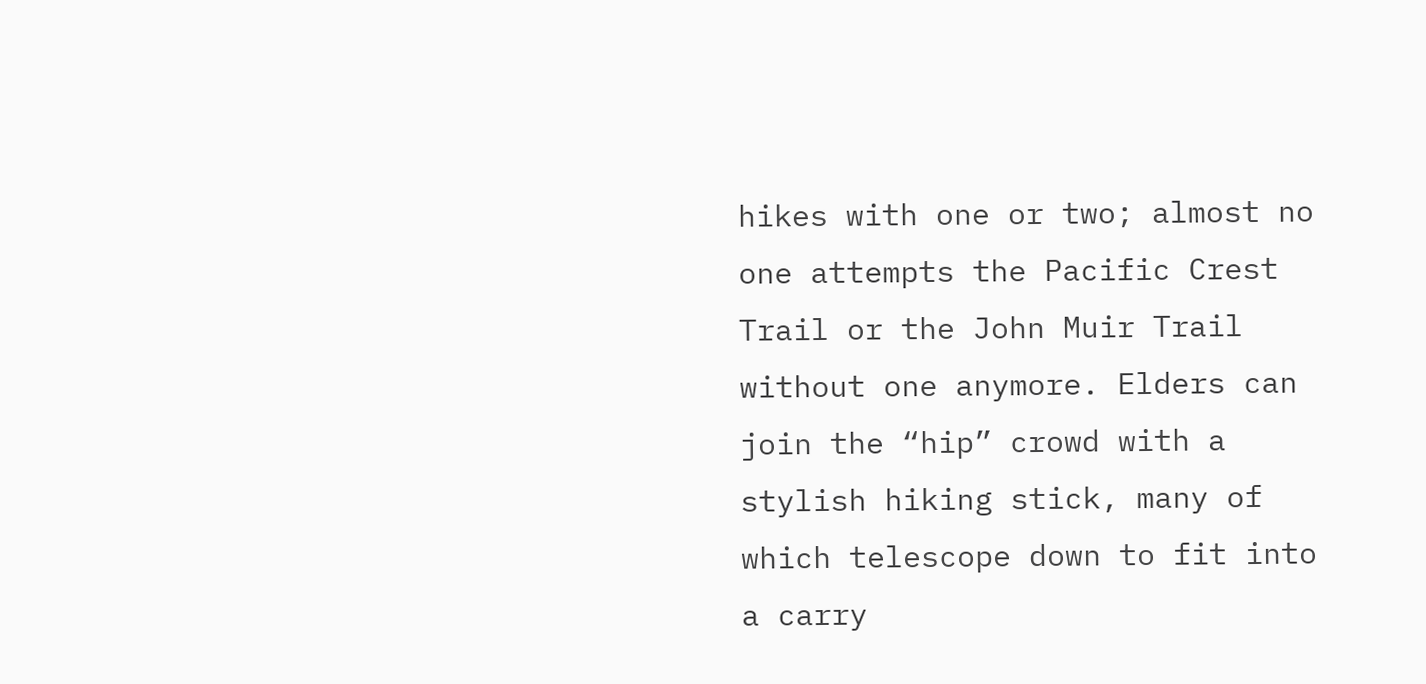hikes with one or two; almost no one attempts the Pacific Crest Trail or the John Muir Trail without one anymore. Elders can join the “hip” crowd with a stylish hiking stick, many of which telescope down to fit into a carry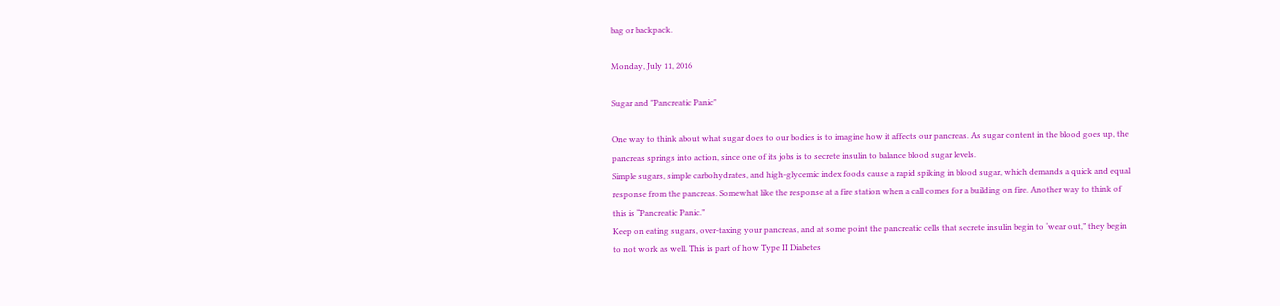bag or backpack.

Monday, July 11, 2016

Sugar and "Pancreatic Panic"

One way to think about what sugar does to our bodies is to imagine how it affects our pancreas. As sugar content in the blood goes up, the pancreas springs into action, since one of its jobs is to secrete insulin to balance blood sugar levels.
Simple sugars, simple carbohydrates, and high-glycemic index foods cause a rapid spiking in blood sugar, which demands a quick and equal response from the pancreas. Somewhat like the response at a fire station when a call comes for a building on fire. Another way to think of this is “Pancreatic Panic.”
Keep on eating sugars, over-taxing your pancreas, and at some point the pancreatic cells that secrete insulin begin to ‘wear out,” they begin to not work as well. This is part of how Type II Diabetes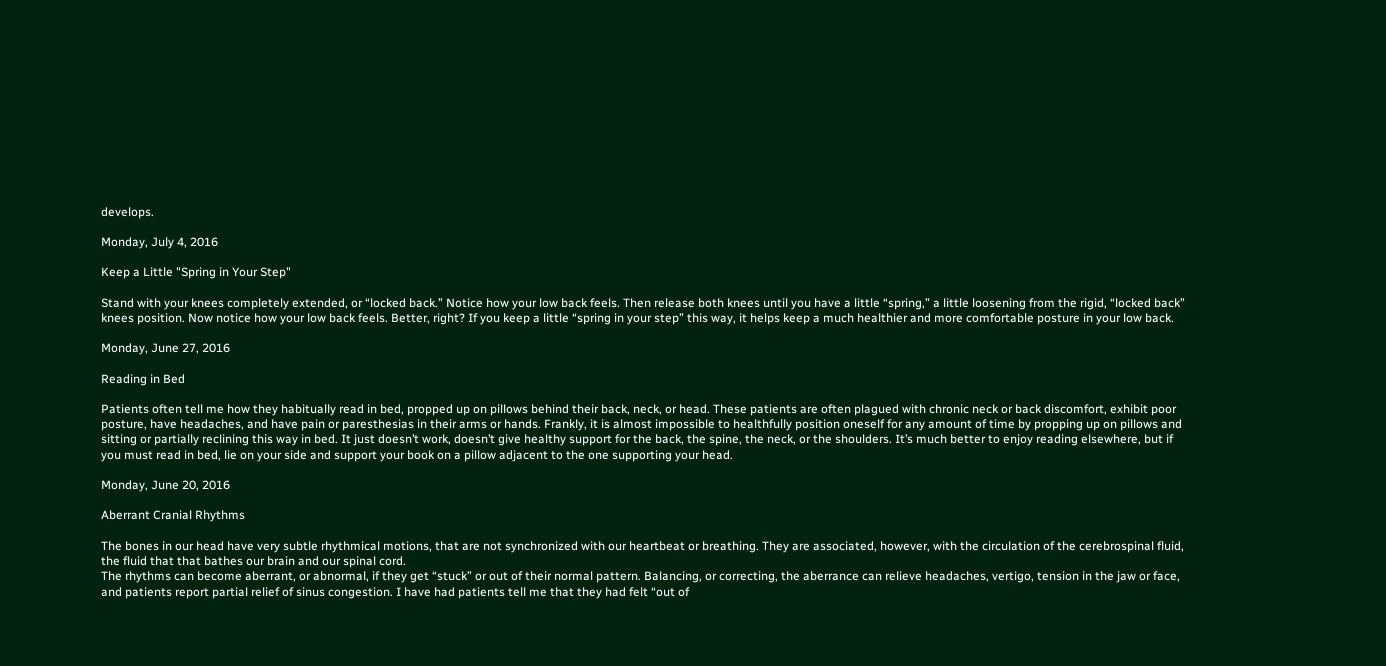develops.

Monday, July 4, 2016

Keep a Little "Spring in Your Step"

Stand with your knees completely extended, or “locked back.” Notice how your low back feels. Then release both knees until you have a little “spring,” a little loosening from the rigid, “locked back” knees position. Now notice how your low back feels. Better, right? If you keep a little “spring in your step” this way, it helps keep a much healthier and more comfortable posture in your low back.

Monday, June 27, 2016

Reading in Bed

Patients often tell me how they habitually read in bed, propped up on pillows behind their back, neck, or head. These patients are often plagued with chronic neck or back discomfort, exhibit poor posture, have headaches, and have pain or paresthesias in their arms or hands. Frankly, it is almost impossible to healthfully position oneself for any amount of time by propping up on pillows and sitting or partially reclining this way in bed. It just doesn’t work, doesn’t give healthy support for the back, the spine, the neck, or the shoulders. It’s much better to enjoy reading elsewhere, but if you must read in bed, lie on your side and support your book on a pillow adjacent to the one supporting your head.

Monday, June 20, 2016

Aberrant Cranial Rhythms

The bones in our head have very subtle rhythmical motions, that are not synchronized with our heartbeat or breathing. They are associated, however, with the circulation of the cerebrospinal fluid, the fluid that that bathes our brain and our spinal cord.
The rhythms can become aberrant, or abnormal, if they get “stuck” or out of their normal pattern. Balancing, or correcting, the aberrance can relieve headaches, vertigo, tension in the jaw or face, and patients report partial relief of sinus congestion. I have had patients tell me that they had felt “out of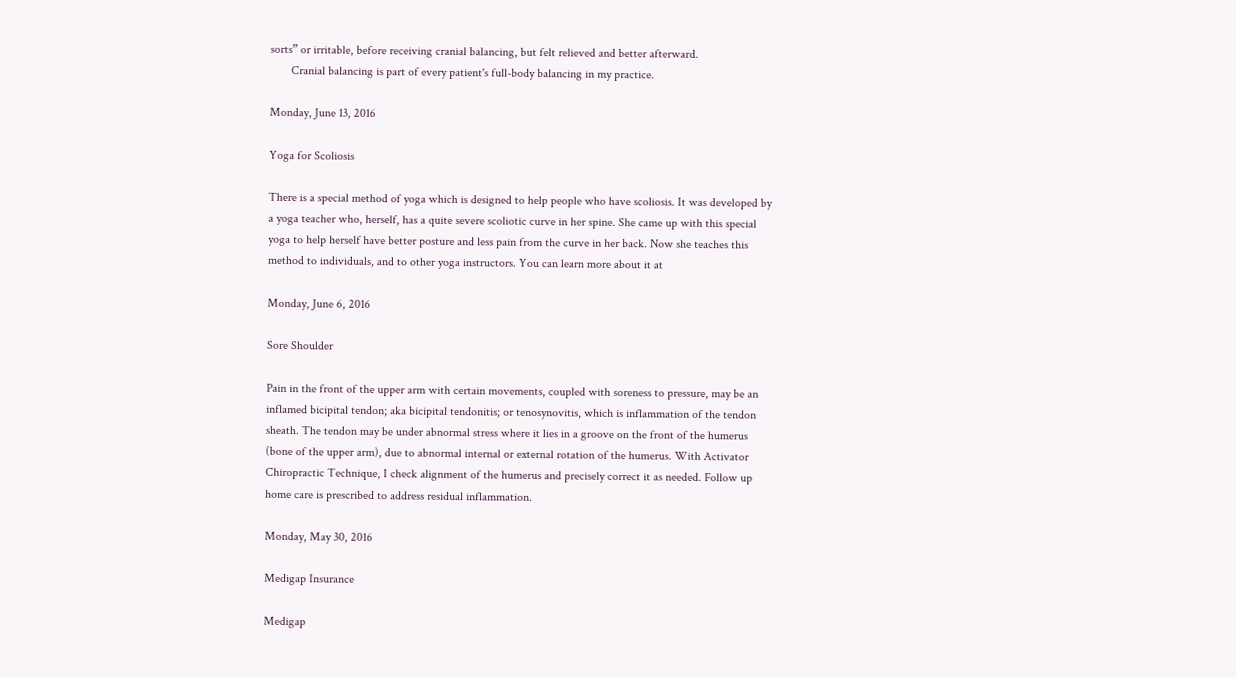sorts” or irritable, before receiving cranial balancing, but felt relieved and better afterward.
       Cranial balancing is part of every patient's full-body balancing in my practice.

Monday, June 13, 2016

Yoga for Scoliosis

There is a special method of yoga which is designed to help people who have scoliosis. It was developed by a yoga teacher who, herself, has a quite severe scoliotic curve in her spine. She came up with this special yoga to help herself have better posture and less pain from the curve in her back. Now she teaches this method to individuals, and to other yoga instructors. You can learn more about it at

Monday, June 6, 2016

Sore Shoulder

Pain in the front of the upper arm with certain movements, coupled with soreness to pressure, may be an inflamed bicipital tendon; aka bicipital tendonitis; or tenosynovitis, which is inflammation of the tendon sheath. The tendon may be under abnormal stress where it lies in a groove on the front of the humerus (bone of the upper arm), due to abnormal internal or external rotation of the humerus. With Activator Chiropractic Technique, I check alignment of the humerus and precisely correct it as needed. Follow up home care is prescribed to address residual inflammation.

Monday, May 30, 2016

Medigap Insurance

Medigap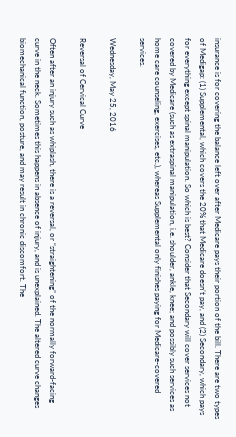insurance is for covering the balance left over after Medicare pays their portion of the bill. There are two types of Medigap: (1) Supplemental, which covers the 20% that Medicare doesn’t pay, and (2) Secondary, which pays for everything except spinal manipulation. So which is best? Consider that Secondary will cover services not covered by Medicare (such as extraspinal manipulation, i.e. shoulder, ankle, knee; and possibly such services as home care counseling, exercises, etc.), whereas Supplemental only finishes paying for Medicare-covered services.

Wednesday, May 25, 2016

Reversal of Cervical Curve

Often after an injury such as whiplash, there is a reversal, or “straightening” of the normally forward-facing curve in the neck. Sometimes this happens in absence of injury, and is unexplained. The altered curve changes biomechanical function, posture, and may result in chronic discomfort. The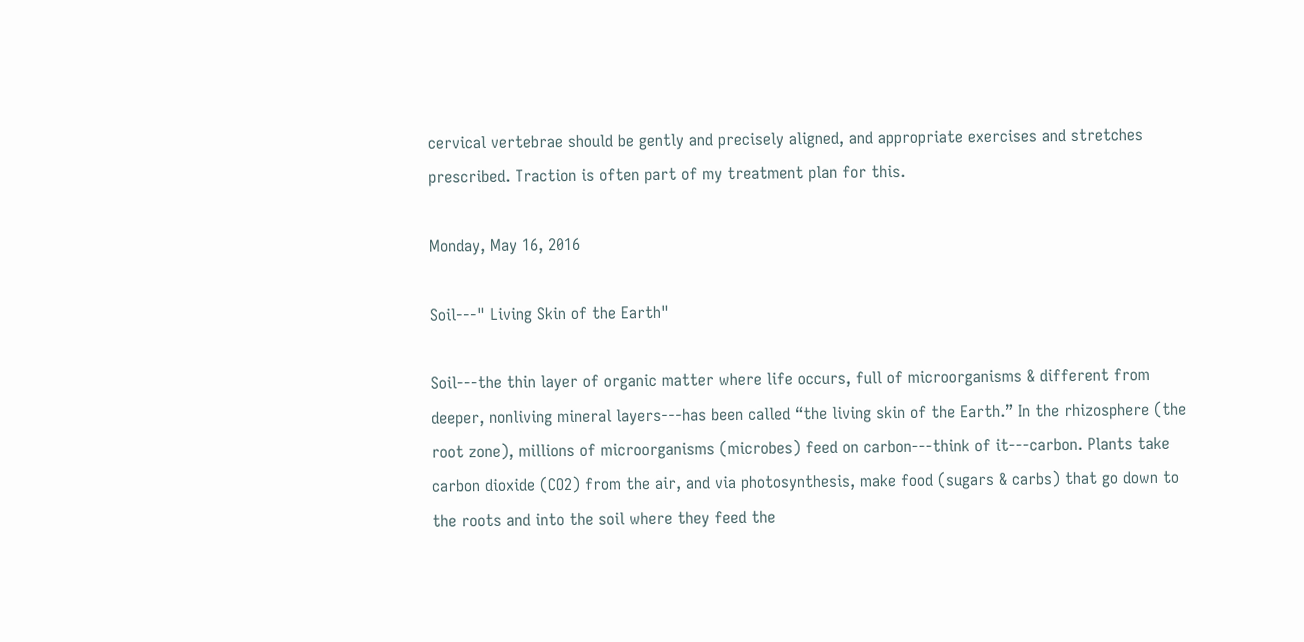cervical vertebrae should be gently and precisely aligned, and appropriate exercises and stretches prescribed. Traction is often part of my treatment plan for this.

Monday, May 16, 2016

Soil---" Living Skin of the Earth"

Soil---the thin layer of organic matter where life occurs, full of microorganisms & different from deeper, nonliving mineral layers---has been called “the living skin of the Earth.” In the rhizosphere (the root zone), millions of microorganisms (microbes) feed on carbon---think of it---carbon. Plants take carbon dioxide (CO2) from the air, and via photosynthesis, make food (sugars & carbs) that go down to the roots and into the soil where they feed the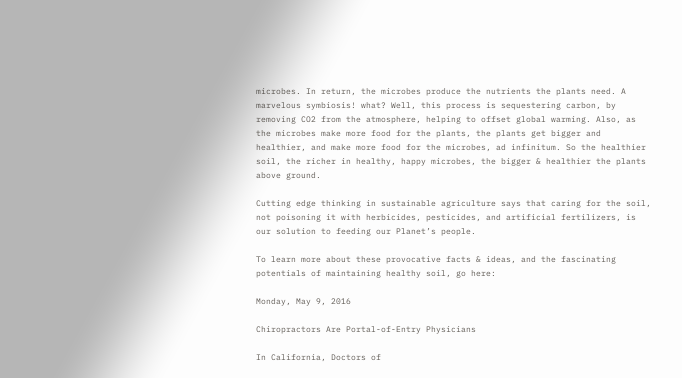microbes. In return, the microbes produce the nutrients the plants need. A marvelous symbiosis! what? Well, this process is sequestering carbon, by removing CO2 from the atmosphere, helping to offset global warming. Also, as the microbes make more food for the plants, the plants get bigger and healthier, and make more food for the microbes, ad infinitum. So the healthier soil, the richer in healthy, happy microbes, the bigger & healthier the plants above ground.

Cutting edge thinking in sustainable agriculture says that caring for the soil, not poisoning it with herbicides, pesticides, and artificial fertilizers, is our solution to feeding our Planet’s people.

To learn more about these provocative facts & ideas, and the fascinating potentials of maintaining healthy soil, go here:

Monday, May 9, 2016

Chiropractors Are Portal-of-Entry Physicians

In California, Doctors of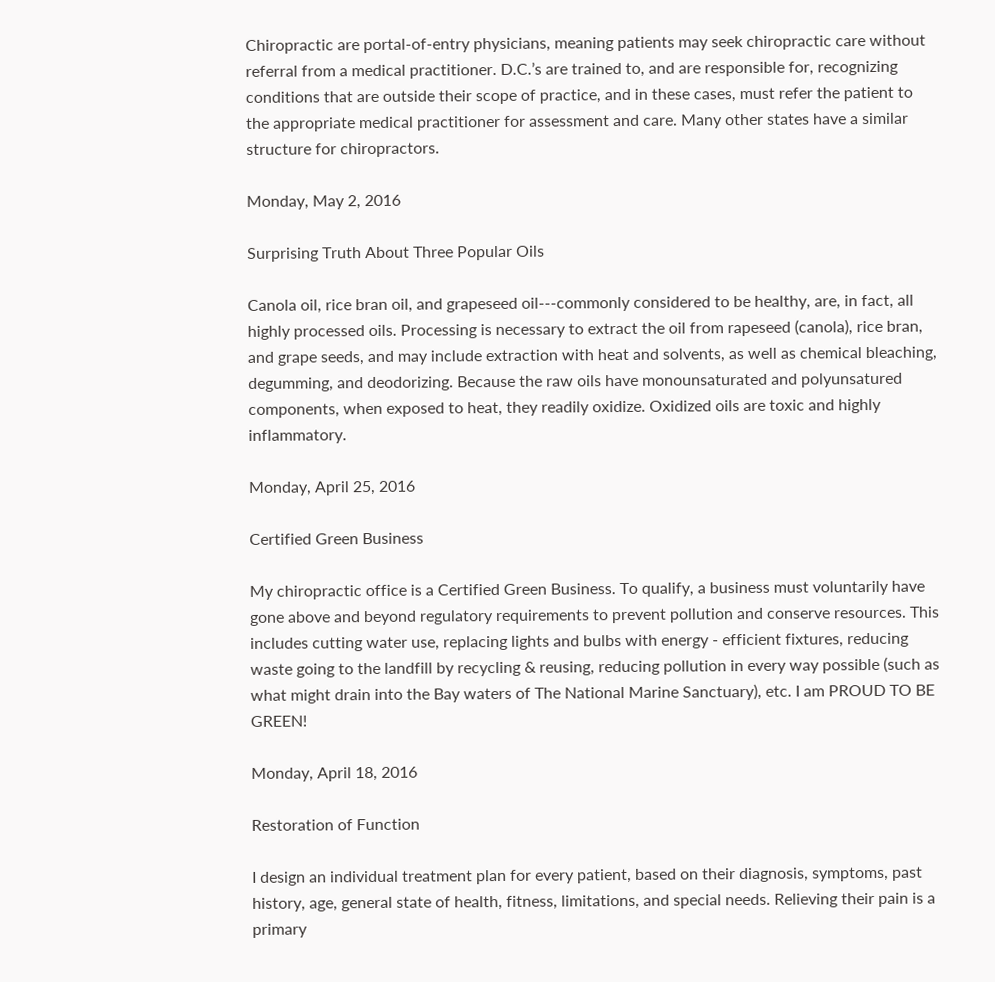Chiropractic are portal-of-entry physicians, meaning patients may seek chiropractic care without referral from a medical practitioner. D.C.’s are trained to, and are responsible for, recognizing conditions that are outside their scope of practice, and in these cases, must refer the patient to the appropriate medical practitioner for assessment and care. Many other states have a similar structure for chiropractors.

Monday, May 2, 2016

Surprising Truth About Three Popular Oils

Canola oil, rice bran oil, and grapeseed oil---commonly considered to be healthy, are, in fact, all highly processed oils. Processing is necessary to extract the oil from rapeseed (canola), rice bran, and grape seeds, and may include extraction with heat and solvents, as well as chemical bleaching, degumming, and deodorizing. Because the raw oils have monounsaturated and polyunsatured components, when exposed to heat, they readily oxidize. Oxidized oils are toxic and highly inflammatory.

Monday, April 25, 2016

Certified Green Business

My chiropractic office is a Certified Green Business. To qualify, a business must voluntarily have gone above and beyond regulatory requirements to prevent pollution and conserve resources. This includes cutting water use, replacing lights and bulbs with energy - efficient fixtures, reducing waste going to the landfill by recycling & reusing, reducing pollution in every way possible (such as what might drain into the Bay waters of The National Marine Sanctuary), etc. I am PROUD TO BE GREEN!

Monday, April 18, 2016

Restoration of Function

I design an individual treatment plan for every patient, based on their diagnosis, symptoms, past history, age, general state of health, fitness, limitations, and special needs. Relieving their pain is a primary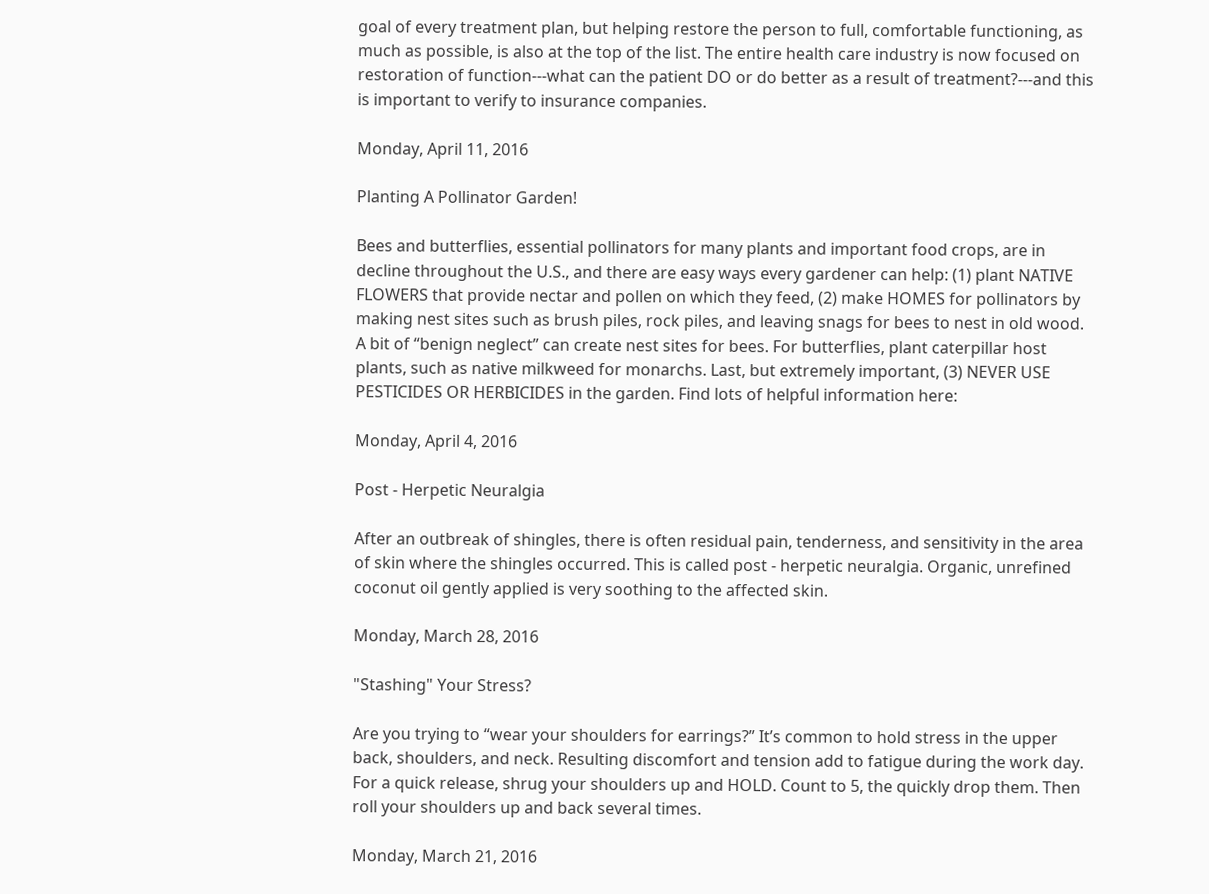goal of every treatment plan, but helping restore the person to full, comfortable functioning, as much as possible, is also at the top of the list. The entire health care industry is now focused on restoration of function---what can the patient DO or do better as a result of treatment?---and this is important to verify to insurance companies.

Monday, April 11, 2016

Planting A Pollinator Garden!

Bees and butterflies, essential pollinators for many plants and important food crops, are in decline throughout the U.S., and there are easy ways every gardener can help: (1) plant NATIVE FLOWERS that provide nectar and pollen on which they feed, (2) make HOMES for pollinators by making nest sites such as brush piles, rock piles, and leaving snags for bees to nest in old wood. A bit of “benign neglect” can create nest sites for bees. For butterflies, plant caterpillar host plants, such as native milkweed for monarchs. Last, but extremely important, (3) NEVER USE PESTICIDES OR HERBICIDES in the garden. Find lots of helpful information here:

Monday, April 4, 2016

Post - Herpetic Neuralgia

After an outbreak of shingles, there is often residual pain, tenderness, and sensitivity in the area of skin where the shingles occurred. This is called post - herpetic neuralgia. Organic, unrefined coconut oil gently applied is very soothing to the affected skin.

Monday, March 28, 2016

"Stashing" Your Stress?

Are you trying to “wear your shoulders for earrings?” It’s common to hold stress in the upper back, shoulders, and neck. Resulting discomfort and tension add to fatigue during the work day. For a quick release, shrug your shoulders up and HOLD. Count to 5, the quickly drop them. Then roll your shoulders up and back several times.

Monday, March 21, 2016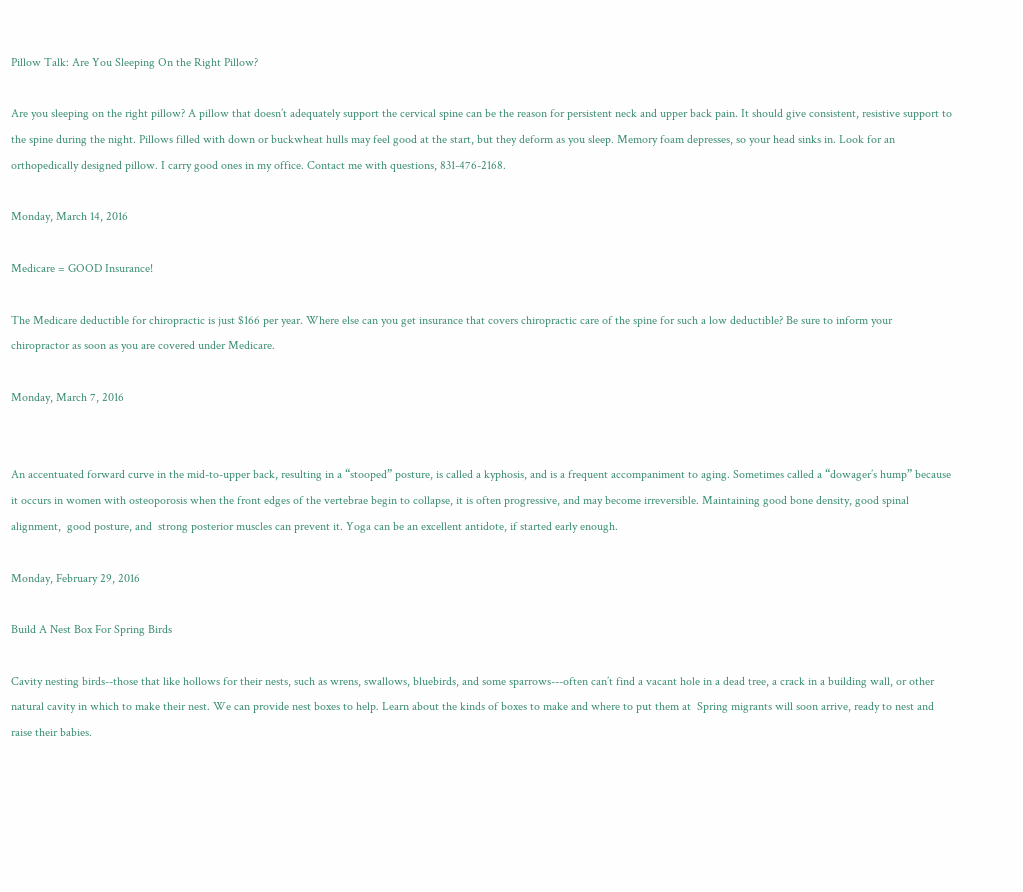Pillow Talk: Are You Sleeping On the Right Pillow?

Are you sleeping on the right pillow? A pillow that doesn’t adequately support the cervical spine can be the reason for persistent neck and upper back pain. It should give consistent, resistive support to the spine during the night. Pillows filled with down or buckwheat hulls may feel good at the start, but they deform as you sleep. Memory foam depresses, so your head sinks in. Look for an orthopedically designed pillow. I carry good ones in my office. Contact me with questions, 831-476-2168.

Monday, March 14, 2016

Medicare = GOOD Insurance!

The Medicare deductible for chiropractic is just $166 per year. Where else can you get insurance that covers chiropractic care of the spine for such a low deductible? Be sure to inform your chiropractor as soon as you are covered under Medicare.

Monday, March 7, 2016


An accentuated forward curve in the mid-to-upper back, resulting in a “stooped” posture, is called a kyphosis, and is a frequent accompaniment to aging. Sometimes called a “dowager’s hump” because it occurs in women with osteoporosis when the front edges of the vertebrae begin to collapse, it is often progressive, and may become irreversible. Maintaining good bone density, good spinal alignment,  good posture, and  strong posterior muscles can prevent it. Yoga can be an excellent antidote, if started early enough.

Monday, February 29, 2016

Build A Nest Box For Spring Birds

Cavity nesting birds--those that like hollows for their nests, such as wrens, swallows, bluebirds, and some sparrows---often can’t find a vacant hole in a dead tree, a crack in a building wall, or other natural cavity in which to make their nest. We can provide nest boxes to help. Learn about the kinds of boxes to make and where to put them at  Spring migrants will soon arrive, ready to nest and raise their babies.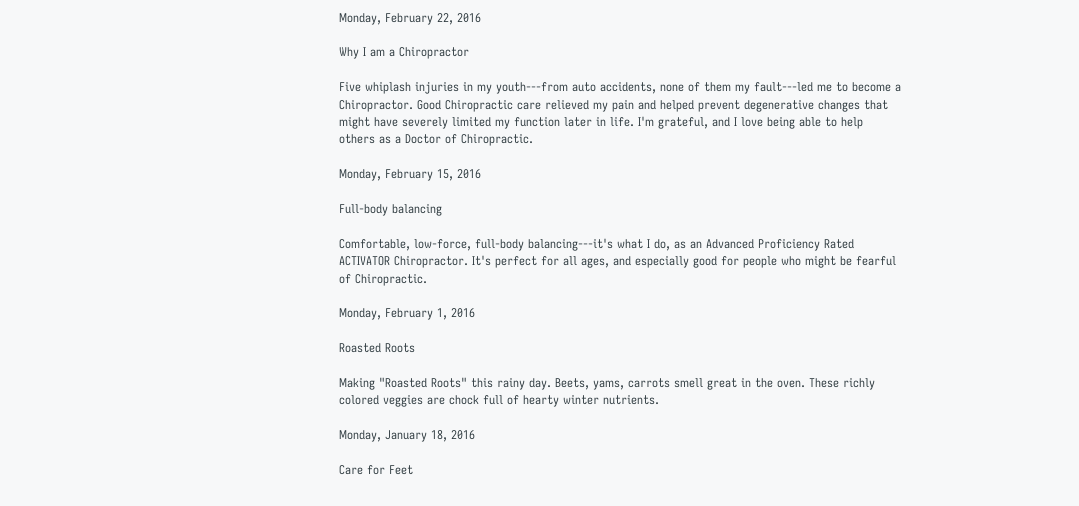Monday, February 22, 2016

Why I am a Chiropractor

Five whiplash injuries in my youth---from auto accidents, none of them my fault---led me to become a Chiropractor. Good Chiropractic care relieved my pain and helped prevent degenerative changes that might have severely limited my function later in life. I'm grateful, and I love being able to help others as a Doctor of Chiropractic.

Monday, February 15, 2016

Full-body balancing

Comfortable, low-force, full-body balancing---it's what I do, as an Advanced Proficiency Rated ACTIVATOR Chiropractor. It's perfect for all ages, and especially good for people who might be fearful of Chiropractic.

Monday, February 1, 2016

Roasted Roots

Making "Roasted Roots" this rainy day. Beets, yams, carrots smell great in the oven. These richly colored veggies are chock full of hearty winter nutrients.

Monday, January 18, 2016

Care for Feet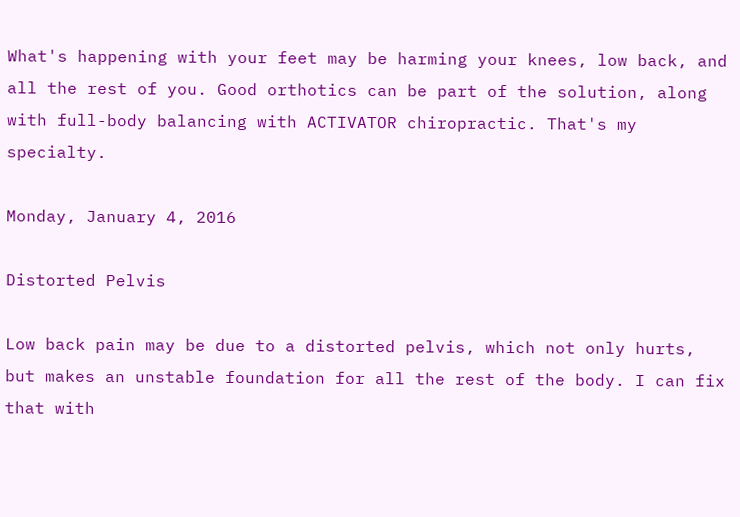What's happening with your feet may be harming your knees, low back, and all the rest of you. Good orthotics can be part of the solution, along with full-body balancing with ACTIVATOR chiropractic. That's my specialty.

Monday, January 4, 2016

Distorted Pelvis

Low back pain may be due to a distorted pelvis, which not only hurts, but makes an unstable foundation for all the rest of the body. I can fix that with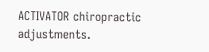ACTIVATOR chiropractic adjustments.